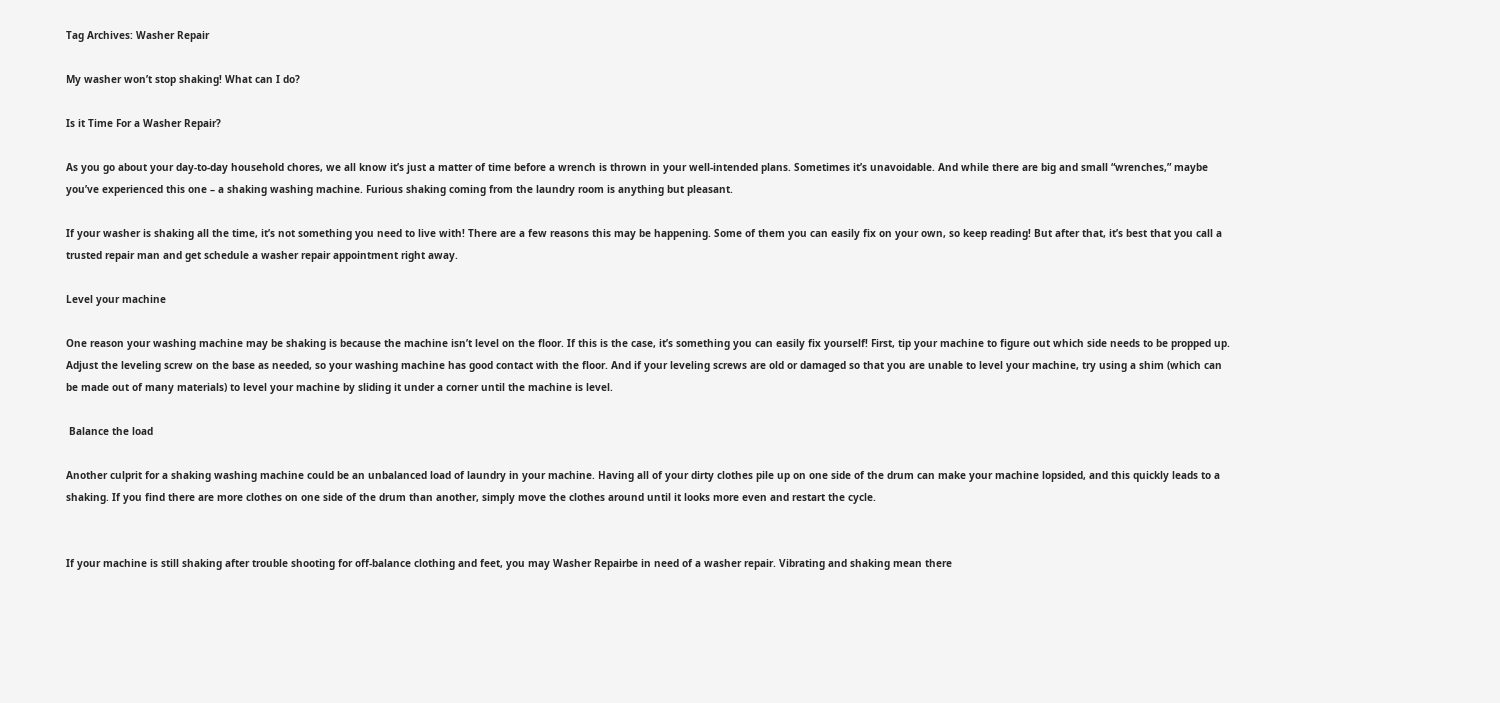Tag Archives: Washer Repair

My washer won’t stop shaking! What can I do?

Is it Time For a Washer Repair?

As you go about your day-to-day household chores, we all know it’s just a matter of time before a wrench is thrown in your well-intended plans. Sometimes it’s unavoidable. And while there are big and small “wrenches,” maybe you’ve experienced this one – a shaking washing machine. Furious shaking coming from the laundry room is anything but pleasant.

If your washer is shaking all the time, it’s not something you need to live with! There are a few reasons this may be happening. Some of them you can easily fix on your own, so keep reading! But after that, it’s best that you call a trusted repair man and get schedule a washer repair appointment right away.

Level your machine

One reason your washing machine may be shaking is because the machine isn’t level on the floor. If this is the case, it’s something you can easily fix yourself! First, tip your machine to figure out which side needs to be propped up. Adjust the leveling screw on the base as needed, so your washing machine has good contact with the floor. And if your leveling screws are old or damaged so that you are unable to level your machine, try using a shim (which can be made out of many materials) to level your machine by sliding it under a corner until the machine is level.

 Balance the load

Another culprit for a shaking washing machine could be an unbalanced load of laundry in your machine. Having all of your dirty clothes pile up on one side of the drum can make your machine lopsided, and this quickly leads to a shaking. If you find there are more clothes on one side of the drum than another, simply move the clothes around until it looks more even and restart the cycle.


If your machine is still shaking after trouble shooting for off-balance clothing and feet, you may Washer Repairbe in need of a washer repair. Vibrating and shaking mean there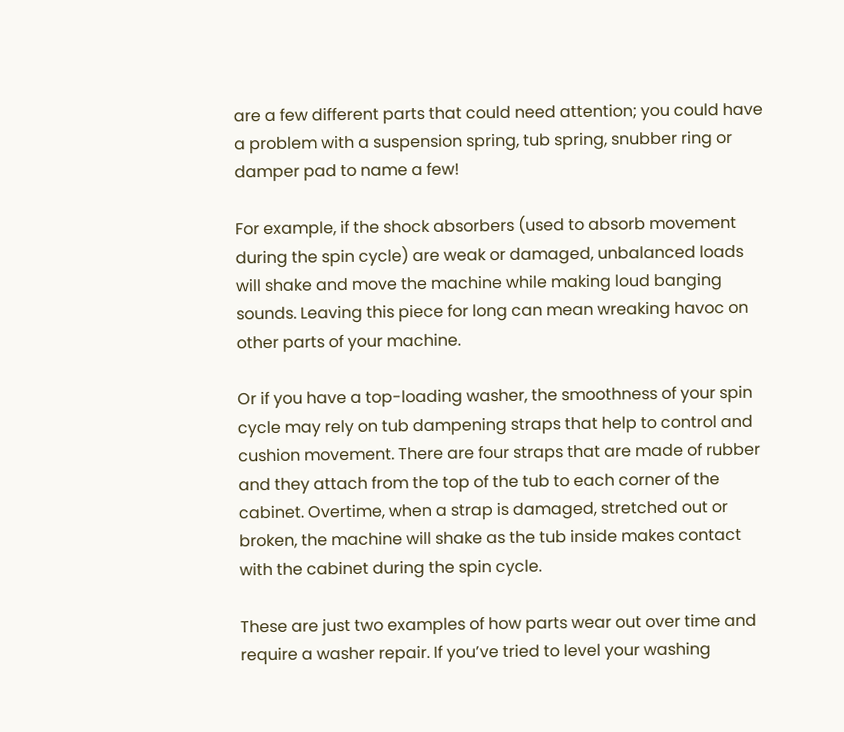are a few different parts that could need attention; you could have a problem with a suspension spring, tub spring, snubber ring or damper pad to name a few!

For example, if the shock absorbers (used to absorb movement during the spin cycle) are weak or damaged, unbalanced loads will shake and move the machine while making loud banging sounds. Leaving this piece for long can mean wreaking havoc on other parts of your machine.

Or if you have a top-loading washer, the smoothness of your spin cycle may rely on tub dampening straps that help to control and cushion movement. There are four straps that are made of rubber and they attach from the top of the tub to each corner of the cabinet. Overtime, when a strap is damaged, stretched out or broken, the machine will shake as the tub inside makes contact with the cabinet during the spin cycle.

These are just two examples of how parts wear out over time and require a washer repair. If you’ve tried to level your washing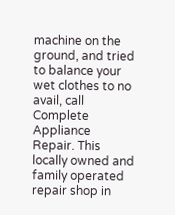machine on the ground, and tried to balance your wet clothes to no avail, call Complete Appliance Repair. This locally owned and family operated repair shop in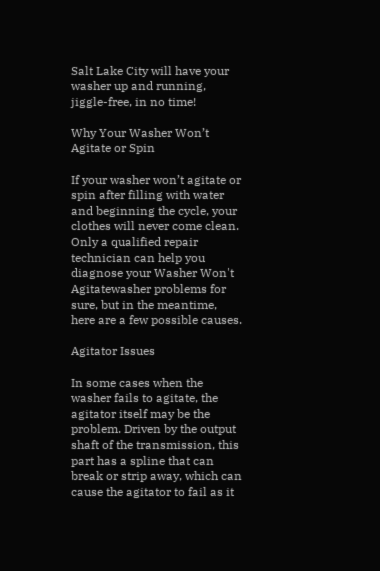Salt Lake City will have your washer up and running, jiggle-free, in no time!

Why Your Washer Won’t Agitate or Spin

If your washer won’t agitate or spin after filling with water and beginning the cycle, your clothes will never come clean. Only a qualified repair technician can help you diagnose your Washer Won't Agitatewasher problems for sure, but in the meantime, here are a few possible causes.

Agitator Issues

In some cases when the washer fails to agitate, the agitator itself may be the problem. Driven by the output shaft of the transmission, this part has a spline that can break or strip away, which can cause the agitator to fail as it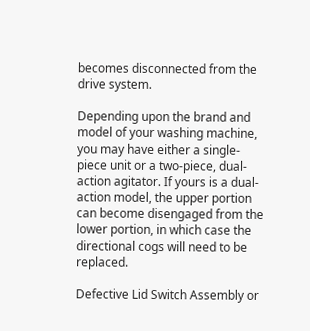becomes disconnected from the drive system.

Depending upon the brand and model of your washing machine, you may have either a single-piece unit or a two-piece, dual-action agitator. If yours is a dual-action model, the upper portion can become disengaged from the lower portion, in which case the directional cogs will need to be replaced.

Defective Lid Switch Assembly or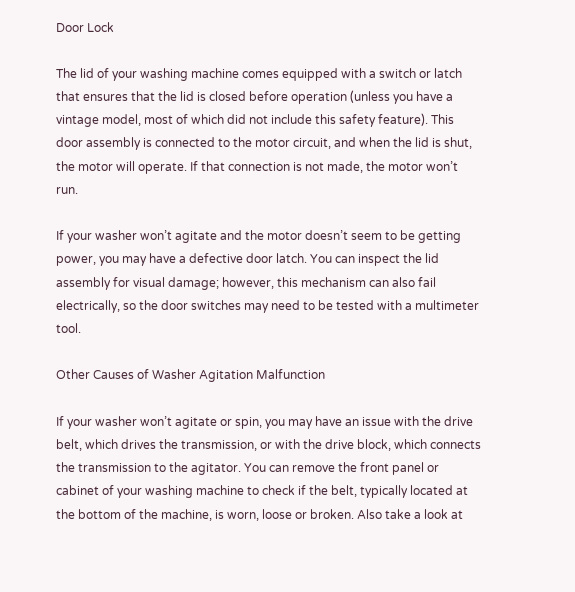Door Lock

The lid of your washing machine comes equipped with a switch or latch that ensures that the lid is closed before operation (unless you have a vintage model, most of which did not include this safety feature). This door assembly is connected to the motor circuit, and when the lid is shut, the motor will operate. If that connection is not made, the motor won’t run.

If your washer won’t agitate and the motor doesn’t seem to be getting power, you may have a defective door latch. You can inspect the lid assembly for visual damage; however, this mechanism can also fail electrically, so the door switches may need to be tested with a multimeter tool.

Other Causes of Washer Agitation Malfunction

If your washer won’t agitate or spin, you may have an issue with the drive belt, which drives the transmission, or with the drive block, which connects the transmission to the agitator. You can remove the front panel or cabinet of your washing machine to check if the belt, typically located at the bottom of the machine, is worn, loose or broken. Also take a look at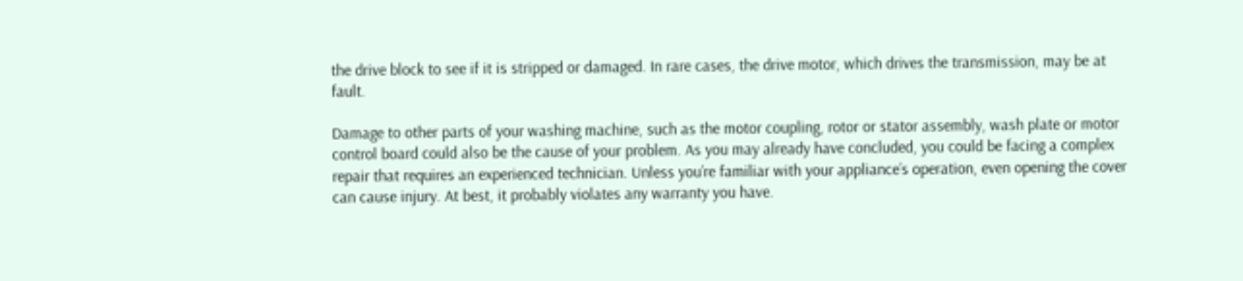the drive block to see if it is stripped or damaged. In rare cases, the drive motor, which drives the transmission, may be at fault.

Damage to other parts of your washing machine, such as the motor coupling, rotor or stator assembly, wash plate or motor control board could also be the cause of your problem. As you may already have concluded, you could be facing a complex repair that requires an experienced technician. Unless you’re familiar with your appliance’s operation, even opening the cover can cause injury. At best, it probably violates any warranty you have.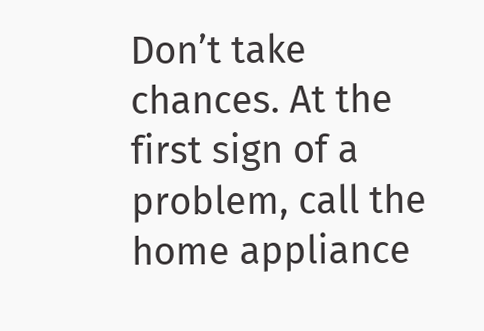Don’t take chances. At the first sign of a problem, call the home appliance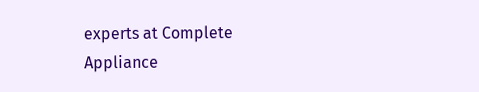experts at Complete Appliance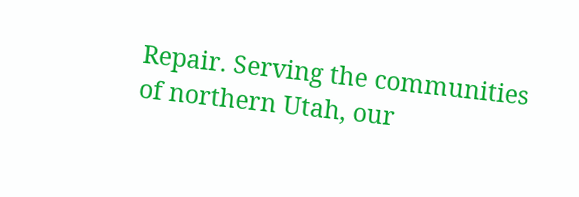Repair. Serving the communities of northern Utah, our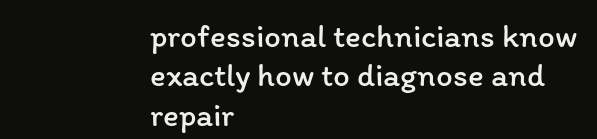professional technicians know exactly how to diagnose and repair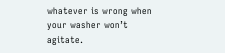whatever is wrong when your washer won’t agitate.